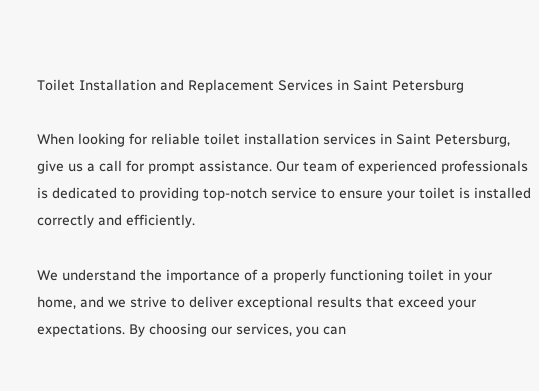Toilet Installation and Replacement Services in Saint Petersburg

When looking for reliable toilet installation services in Saint Petersburg, give us a call for prompt assistance. Our team of experienced professionals is dedicated to providing top-notch service to ensure your toilet is installed correctly and efficiently.

We understand the importance of a properly functioning toilet in your home, and we strive to deliver exceptional results that exceed your expectations. By choosing our services, you can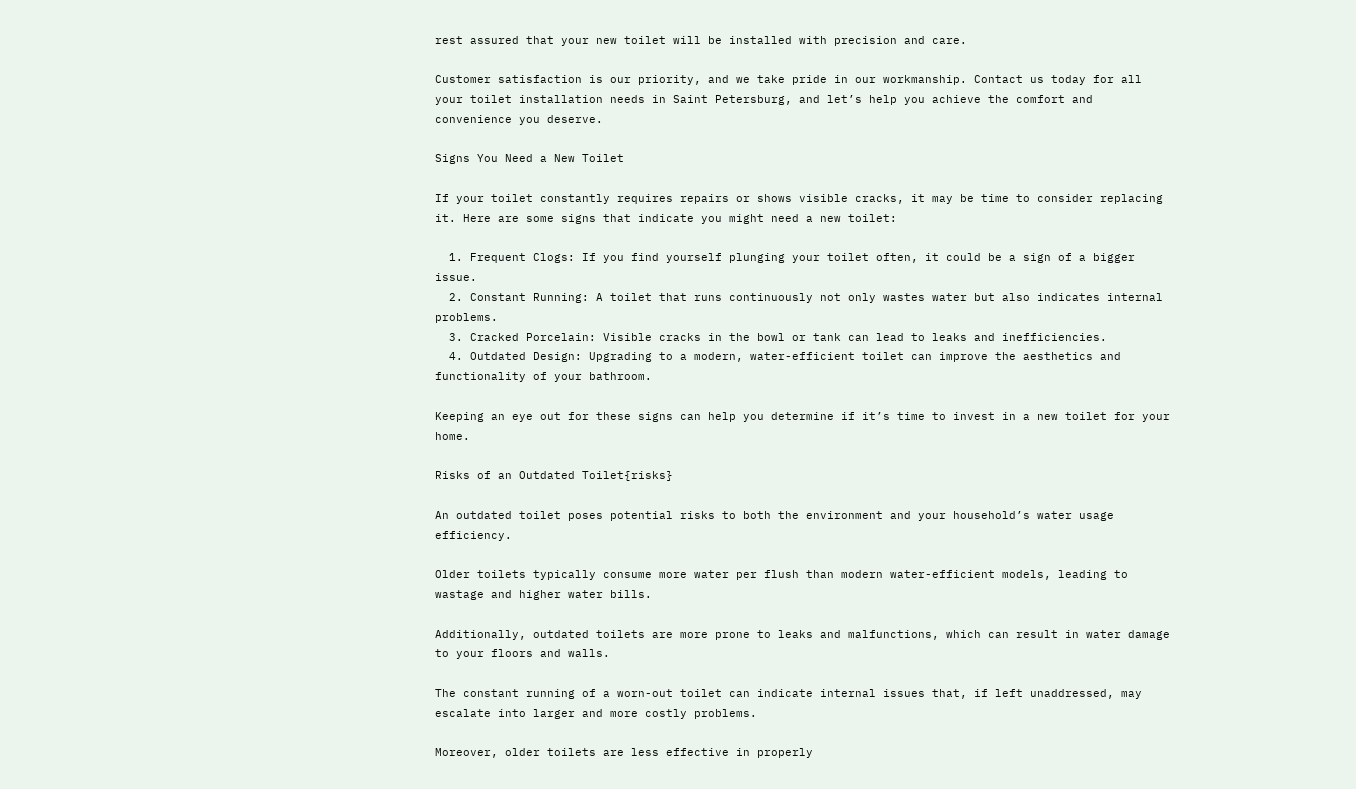rest assured that your new toilet will be installed with precision and care.

Customer satisfaction is our priority, and we take pride in our workmanship. Contact us today for all your toilet installation needs in Saint Petersburg, and let’s help you achieve the comfort and convenience you deserve.

Signs You Need a New Toilet

If your toilet constantly requires repairs or shows visible cracks, it may be time to consider replacing it. Here are some signs that indicate you might need a new toilet:

  1. Frequent Clogs: If you find yourself plunging your toilet often, it could be a sign of a bigger issue.
  2. Constant Running: A toilet that runs continuously not only wastes water but also indicates internal problems.
  3. Cracked Porcelain: Visible cracks in the bowl or tank can lead to leaks and inefficiencies.
  4. Outdated Design: Upgrading to a modern, water-efficient toilet can improve the aesthetics and functionality of your bathroom.

Keeping an eye out for these signs can help you determine if it’s time to invest in a new toilet for your home.

Risks of an Outdated Toilet{risks}

An outdated toilet poses potential risks to both the environment and your household’s water usage efficiency.

Older toilets typically consume more water per flush than modern water-efficient models, leading to wastage and higher water bills.

Additionally, outdated toilets are more prone to leaks and malfunctions, which can result in water damage to your floors and walls.

The constant running of a worn-out toilet can indicate internal issues that, if left unaddressed, may escalate into larger and more costly problems.

Moreover, older toilets are less effective in properly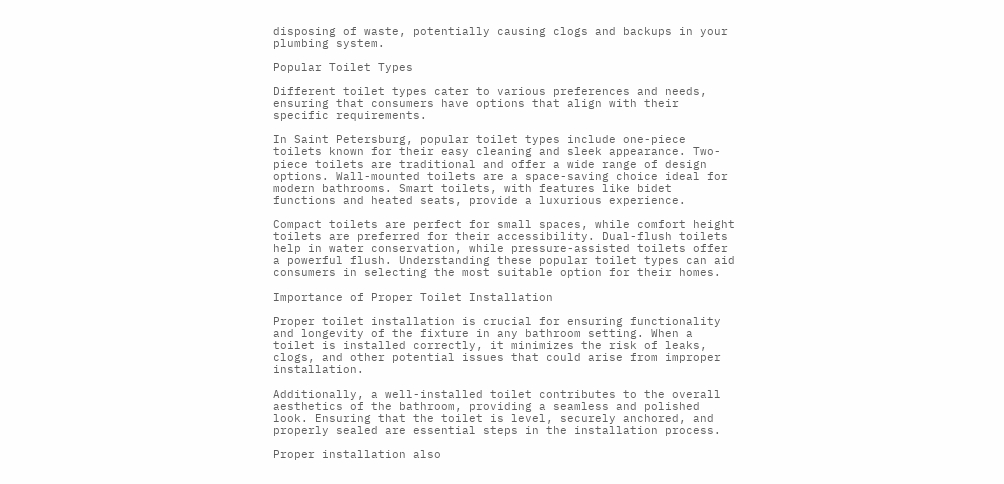disposing of waste, potentially causing clogs and backups in your plumbing system.

Popular Toilet Types

Different toilet types cater to various preferences and needs, ensuring that consumers have options that align with their specific requirements.

In Saint Petersburg, popular toilet types include one-piece toilets known for their easy cleaning and sleek appearance. Two-piece toilets are traditional and offer a wide range of design options. Wall-mounted toilets are a space-saving choice ideal for modern bathrooms. Smart toilets, with features like bidet functions and heated seats, provide a luxurious experience.

Compact toilets are perfect for small spaces, while comfort height toilets are preferred for their accessibility. Dual-flush toilets help in water conservation, while pressure-assisted toilets offer a powerful flush. Understanding these popular toilet types can aid consumers in selecting the most suitable option for their homes.

Importance of Proper Toilet Installation

Proper toilet installation is crucial for ensuring functionality and longevity of the fixture in any bathroom setting. When a toilet is installed correctly, it minimizes the risk of leaks, clogs, and other potential issues that could arise from improper installation.

Additionally, a well-installed toilet contributes to the overall aesthetics of the bathroom, providing a seamless and polished look. Ensuring that the toilet is level, securely anchored, and properly sealed are essential steps in the installation process.

Proper installation also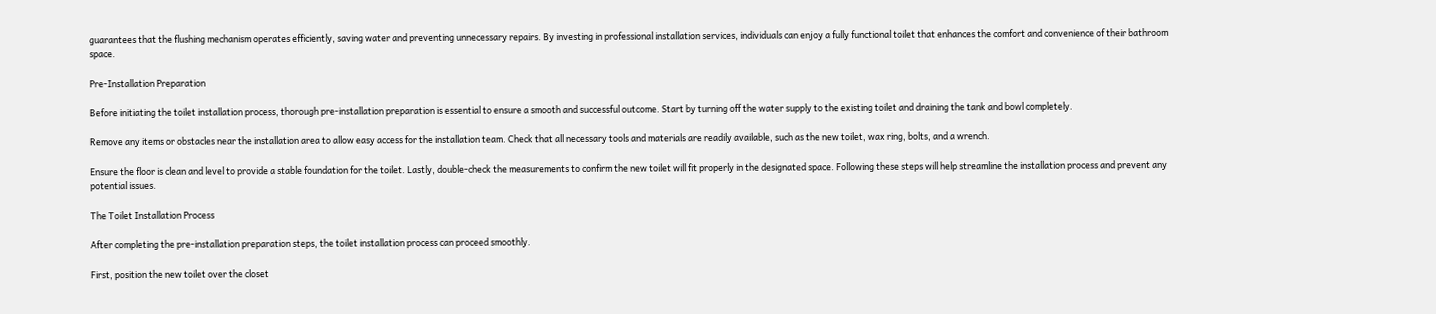guarantees that the flushing mechanism operates efficiently, saving water and preventing unnecessary repairs. By investing in professional installation services, individuals can enjoy a fully functional toilet that enhances the comfort and convenience of their bathroom space.

Pre-Installation Preparation

Before initiating the toilet installation process, thorough pre-installation preparation is essential to ensure a smooth and successful outcome. Start by turning off the water supply to the existing toilet and draining the tank and bowl completely.

Remove any items or obstacles near the installation area to allow easy access for the installation team. Check that all necessary tools and materials are readily available, such as the new toilet, wax ring, bolts, and a wrench.

Ensure the floor is clean and level to provide a stable foundation for the toilet. Lastly, double-check the measurements to confirm the new toilet will fit properly in the designated space. Following these steps will help streamline the installation process and prevent any potential issues.

The Toilet Installation Process

After completing the pre-installation preparation steps, the toilet installation process can proceed smoothly.

First, position the new toilet over the closet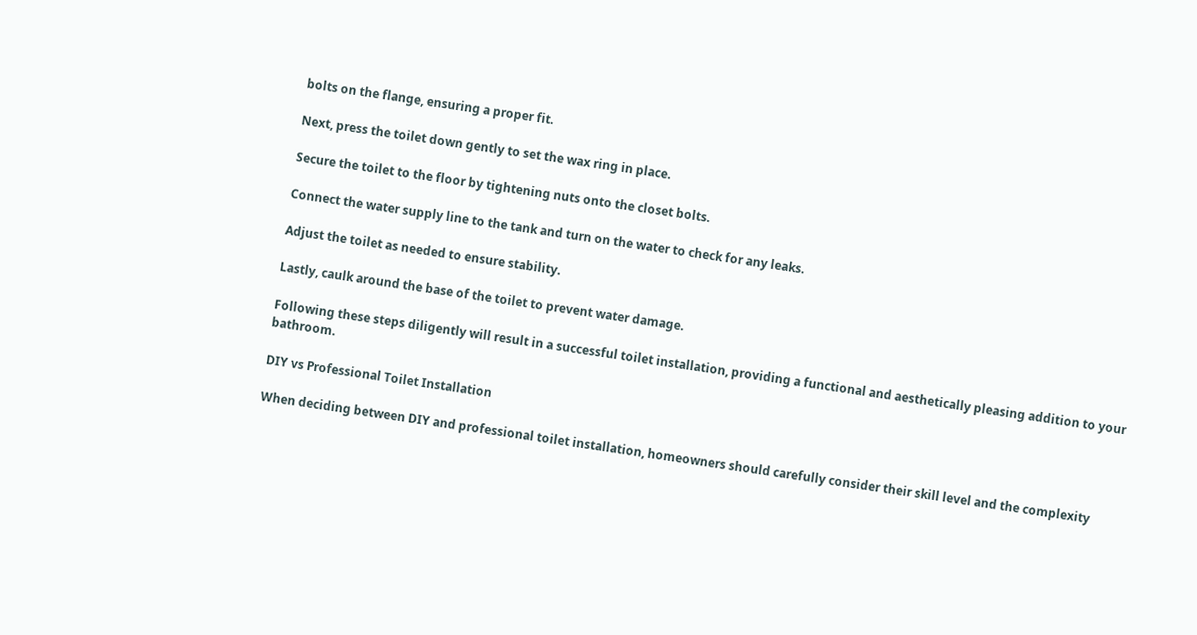bolts on the flange, ensuring a proper fit.

Next, press the toilet down gently to set the wax ring in place.

Secure the toilet to the floor by tightening nuts onto the closet bolts.

Connect the water supply line to the tank and turn on the water to check for any leaks.

Adjust the toilet as needed to ensure stability.

Lastly, caulk around the base of the toilet to prevent water damage.

Following these steps diligently will result in a successful toilet installation, providing a functional and aesthetically pleasing addition to your bathroom.

DIY vs Professional Toilet Installation

When deciding between DIY and professional toilet installation, homeowners should carefully consider their skill level and the complexity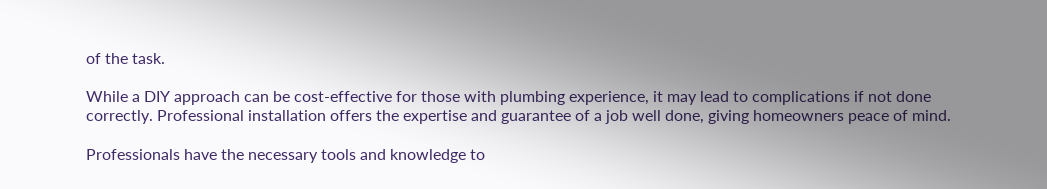of the task.

While a DIY approach can be cost-effective for those with plumbing experience, it may lead to complications if not done correctly. Professional installation offers the expertise and guarantee of a job well done, giving homeowners peace of mind.

Professionals have the necessary tools and knowledge to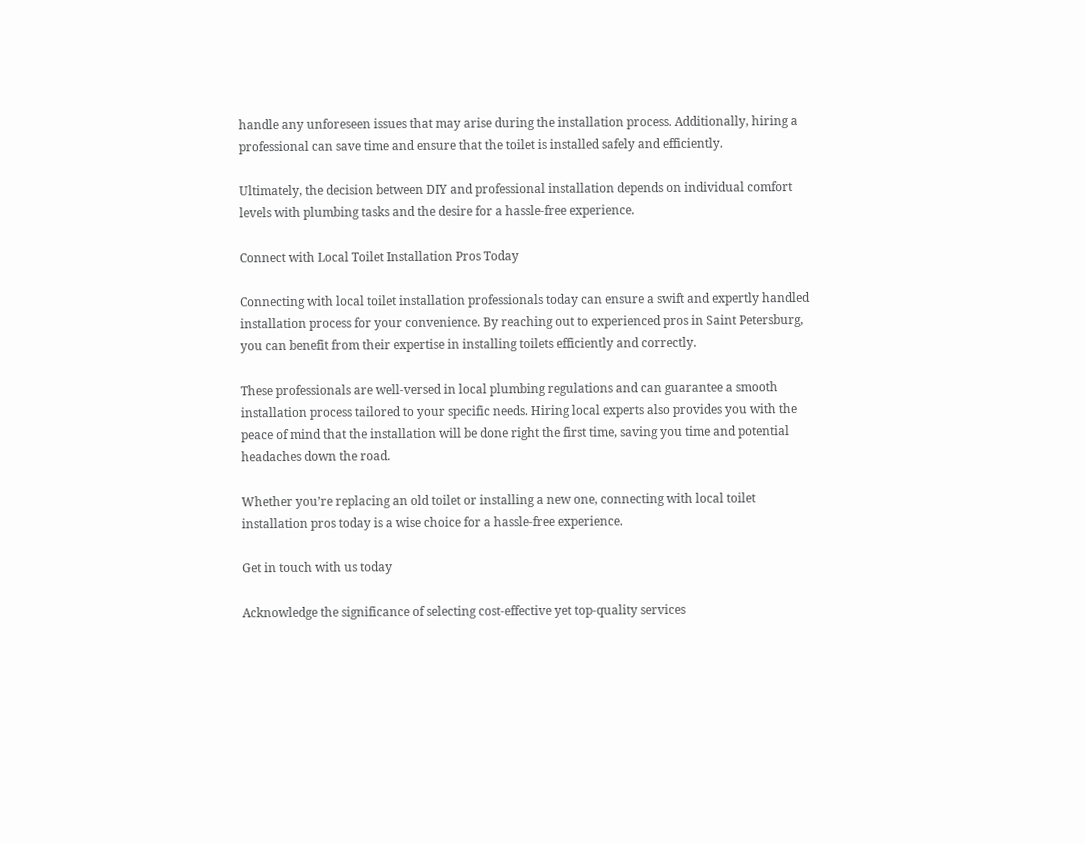handle any unforeseen issues that may arise during the installation process. Additionally, hiring a professional can save time and ensure that the toilet is installed safely and efficiently.

Ultimately, the decision between DIY and professional installation depends on individual comfort levels with plumbing tasks and the desire for a hassle-free experience.

Connect with Local Toilet Installation Pros Today

Connecting with local toilet installation professionals today can ensure a swift and expertly handled installation process for your convenience. By reaching out to experienced pros in Saint Petersburg, you can benefit from their expertise in installing toilets efficiently and correctly.

These professionals are well-versed in local plumbing regulations and can guarantee a smooth installation process tailored to your specific needs. Hiring local experts also provides you with the peace of mind that the installation will be done right the first time, saving you time and potential headaches down the road.

Whether you’re replacing an old toilet or installing a new one, connecting with local toilet installation pros today is a wise choice for a hassle-free experience.

Get in touch with us today

Acknowledge the significance of selecting cost-effective yet top-quality services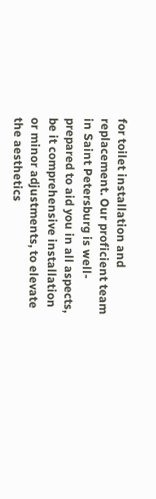for toilet installation and replacement. Our proficient team in Saint Petersburg is well-prepared to aid you in all aspects, be it comprehensive installation or minor adjustments, to elevate the aesthetics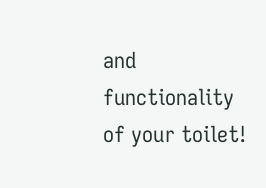and functionality of your toilet!